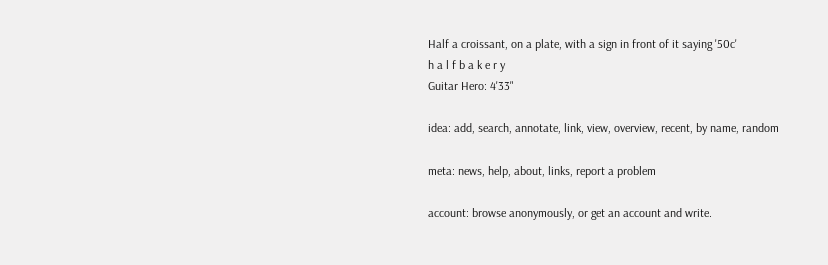Half a croissant, on a plate, with a sign in front of it saying '50c'
h a l f b a k e r y
Guitar Hero: 4'33"

idea: add, search, annotate, link, view, overview, recent, by name, random

meta: news, help, about, links, report a problem

account: browse anonymously, or get an account and write.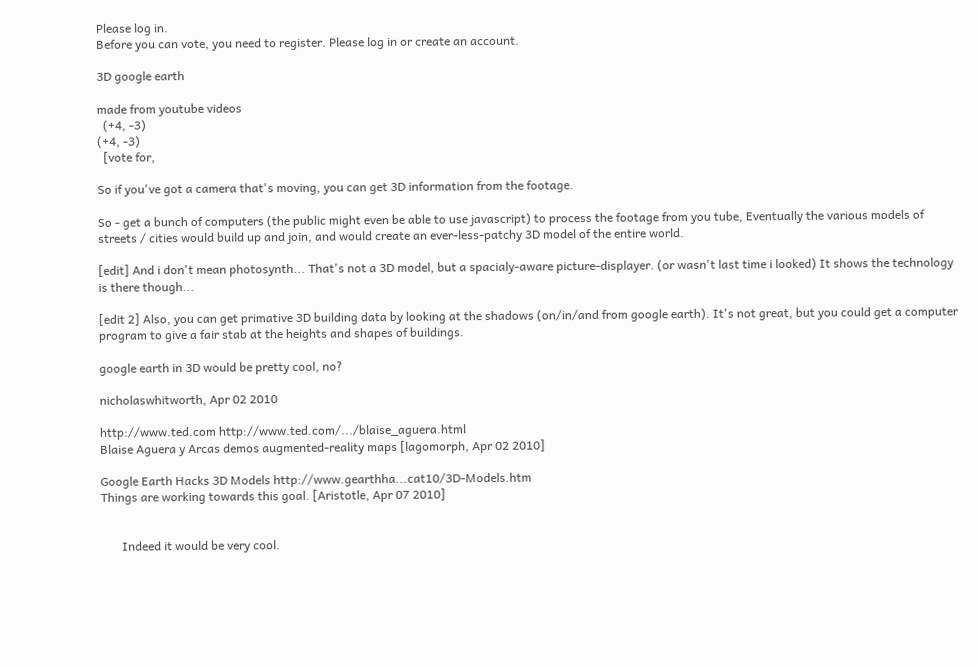Please log in.
Before you can vote, you need to register. Please log in or create an account.

3D google earth

made from youtube videos
  (+4, -3)
(+4, -3)
  [vote for,

So if you've got a camera that's moving, you can get 3D information from the footage.

So - get a bunch of computers (the public might even be able to use javascript) to process the footage from you tube, Eventually the various models of streets / cities would build up and join, and would create an ever-less-patchy 3D model of the entire world.

[edit] And i don't mean photosynth... That's not a 3D model, but a spacialy-aware picture-displayer. (or wasn't last time i looked) It shows the technology is there though...

[edit 2] Also, you can get primative 3D building data by looking at the shadows (on/in/and from google earth). It's not great, but you could get a computer program to give a fair stab at the heights and shapes of buildings.

google earth in 3D would be pretty cool, no?

nicholaswhitworth, Apr 02 2010

http://www.ted.com http://www.ted.com/.../blaise_aguera.html
Blaise Aguera y Arcas demos augmented-reality maps [lagomorph, Apr 02 2010]

Google Earth Hacks 3D Models http://www.gearthha...cat10/3D-Models.htm
Things are working towards this goal. [Aristotle, Apr 07 2010]


       Indeed it would be very cool.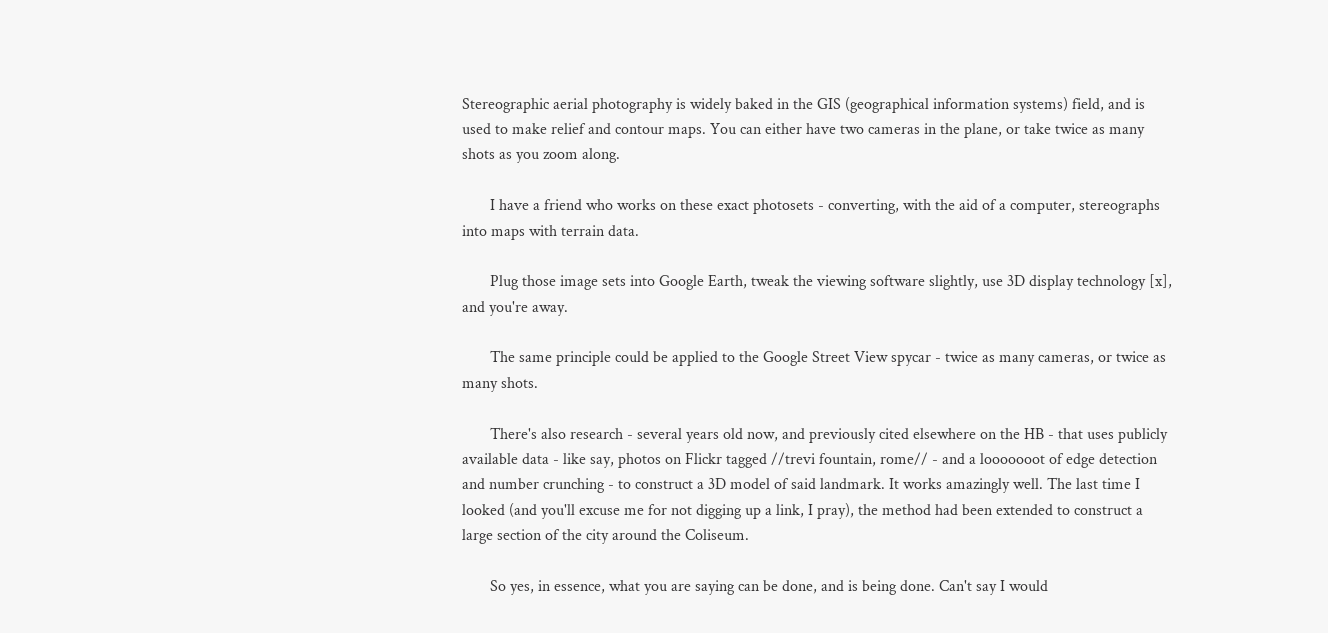Stereographic aerial photography is widely baked in the GIS (geographical information systems) field, and is used to make relief and contour maps. You can either have two cameras in the plane, or take twice as many shots as you zoom along.

       I have a friend who works on these exact photosets - converting, with the aid of a computer, stereographs into maps with terrain data.

       Plug those image sets into Google Earth, tweak the viewing software slightly, use 3D display technology [x], and you're away.

       The same principle could be applied to the Google Street View spycar - twice as many cameras, or twice as many shots.

       There's also research - several years old now, and previously cited elsewhere on the HB - that uses publicly available data - like say, photos on Flickr tagged //trevi fountain, rome// - and a looooooot of edge detection and number crunching - to construct a 3D model of said landmark. It works amazingly well. The last time I looked (and you'll excuse me for not digging up a link, I pray), the method had been extended to construct a large section of the city around the Coliseum.

       So yes, in essence, what you are saying can be done, and is being done. Can't say I would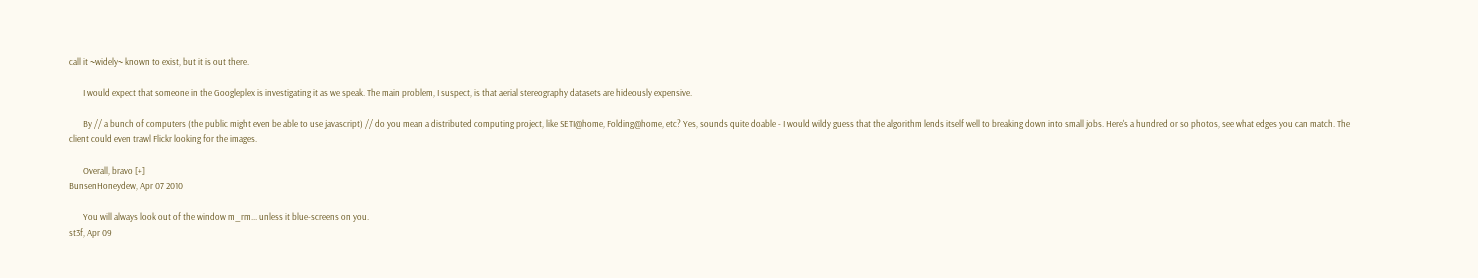call it ~widely~ known to exist, but it is out there.

       I would expect that someone in the Googleplex is investigating it as we speak. The main problem, I suspect, is that aerial stereography datasets are hideously expensive.

       By // a bunch of computers (the public might even be able to use javascript) // do you mean a distributed computing project, like SETI@home, Folding@home, etc? Yes, sounds quite doable - I would wildy guess that the algorithm lends itself well to breaking down into small jobs. Here's a hundred or so photos, see what edges you can match. The client could even trawl Flickr looking for the images.

       Overall, bravo [+]
BunsenHoneydew, Apr 07 2010

       You will always look out of the window m_rm... unless it blue-screens on you.
st3f, Apr 09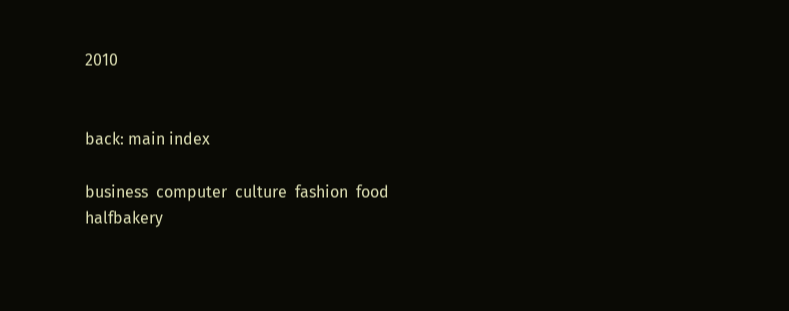2010


back: main index

business  computer  culture  fashion  food  halfbakery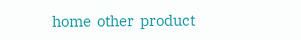home  other  product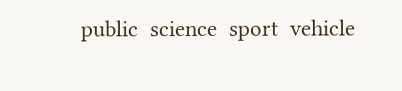public  science  sport  vehicle